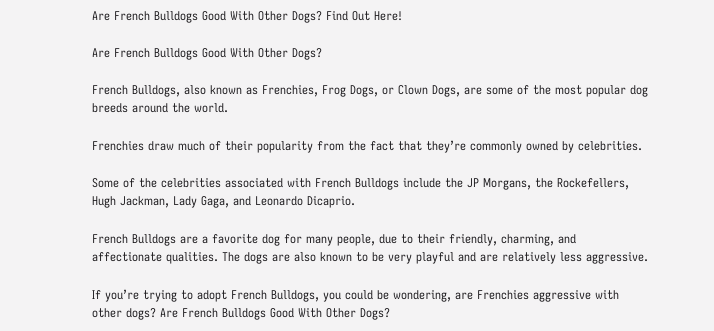Are French Bulldogs Good With Other Dogs? Find Out Here!

Are French Bulldogs Good With Other Dogs?

French Bulldogs, also known as Frenchies, Frog Dogs, or Clown Dogs, are some of the most popular dog breeds around the world.

Frenchies draw much of their popularity from the fact that they’re commonly owned by celebrities.

Some of the celebrities associated with French Bulldogs include the JP Morgans, the Rockefellers, Hugh Jackman, Lady Gaga, and Leonardo Dicaprio.

French Bulldogs are a favorite dog for many people, due to their friendly, charming, and affectionate qualities. The dogs are also known to be very playful and are relatively less aggressive.

If you’re trying to adopt French Bulldogs, you could be wondering, are Frenchies aggressive with other dogs? Are French Bulldogs Good With Other Dogs?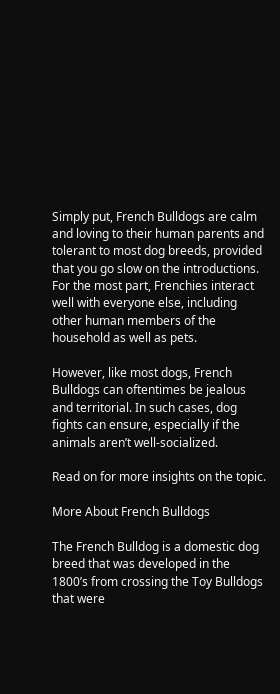Simply put, French Bulldogs are calm and loving to their human parents and tolerant to most dog breeds, provided that you go slow on the introductions. For the most part, Frenchies interact well with everyone else, including other human members of the household as well as pets.

However, like most dogs, French Bulldogs can oftentimes be jealous and territorial. In such cases, dog fights can ensure, especially if the animals aren’t well-socialized.

Read on for more insights on the topic.

More About French Bulldogs

The French Bulldog is a domestic dog breed that was developed in the 1800’s from crossing the Toy Bulldogs that were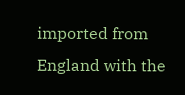imported from England with the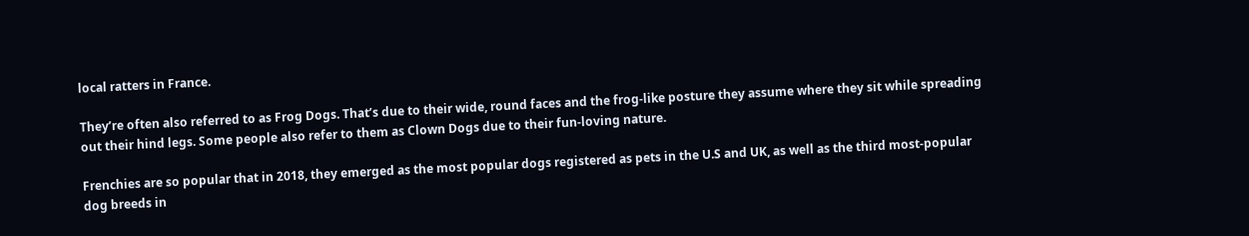local ratters in France.

They’re often also referred to as Frog Dogs. That’s due to their wide, round faces and the frog-like posture they assume where they sit while spreading out their hind legs. Some people also refer to them as Clown Dogs due to their fun-loving nature.

Frenchies are so popular that in 2018, they emerged as the most popular dogs registered as pets in the U.S and UK, as well as the third most-popular dog breeds in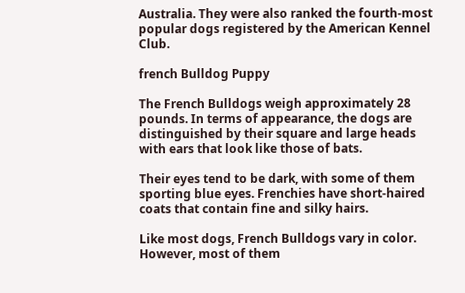Australia. They were also ranked the fourth-most popular dogs registered by the American Kennel Club.

french Bulldog Puppy

The French Bulldogs weigh approximately 28 pounds. In terms of appearance, the dogs are distinguished by their square and large heads with ears that look like those of bats.

Their eyes tend to be dark, with some of them sporting blue eyes. Frenchies have short-haired coats that contain fine and silky hairs.

Like most dogs, French Bulldogs vary in color. However, most of them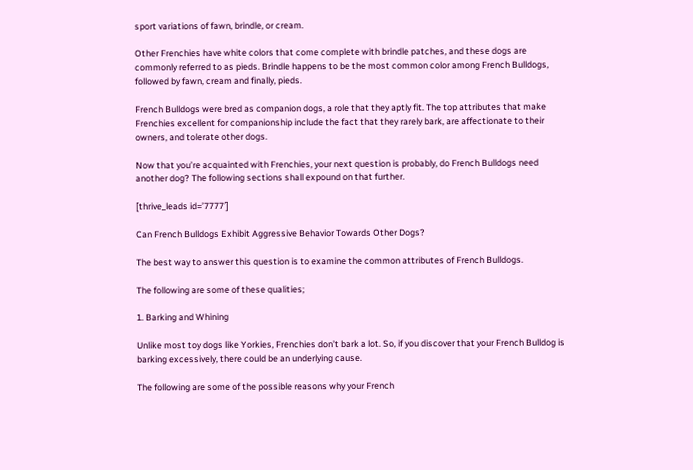sport variations of fawn, brindle, or cream.

Other Frenchies have white colors that come complete with brindle patches, and these dogs are commonly referred to as pieds. Brindle happens to be the most common color among French Bulldogs, followed by fawn, cream and finally, pieds.

French Bulldogs were bred as companion dogs, a role that they aptly fit. The top attributes that make Frenchies excellent for companionship include the fact that they rarely bark, are affectionate to their owners, and tolerate other dogs.

Now that you’re acquainted with Frenchies, your next question is probably, do French Bulldogs need another dog? The following sections shall expound on that further.

[thrive_leads id=’7777′]

Can French Bulldogs Exhibit Aggressive Behavior Towards Other Dogs?

The best way to answer this question is to examine the common attributes of French Bulldogs.

The following are some of these qualities;

1. Barking and Whining

Unlike most toy dogs like Yorkies, Frenchies don’t bark a lot. So, if you discover that your French Bulldog is barking excessively, there could be an underlying cause.

The following are some of the possible reasons why your French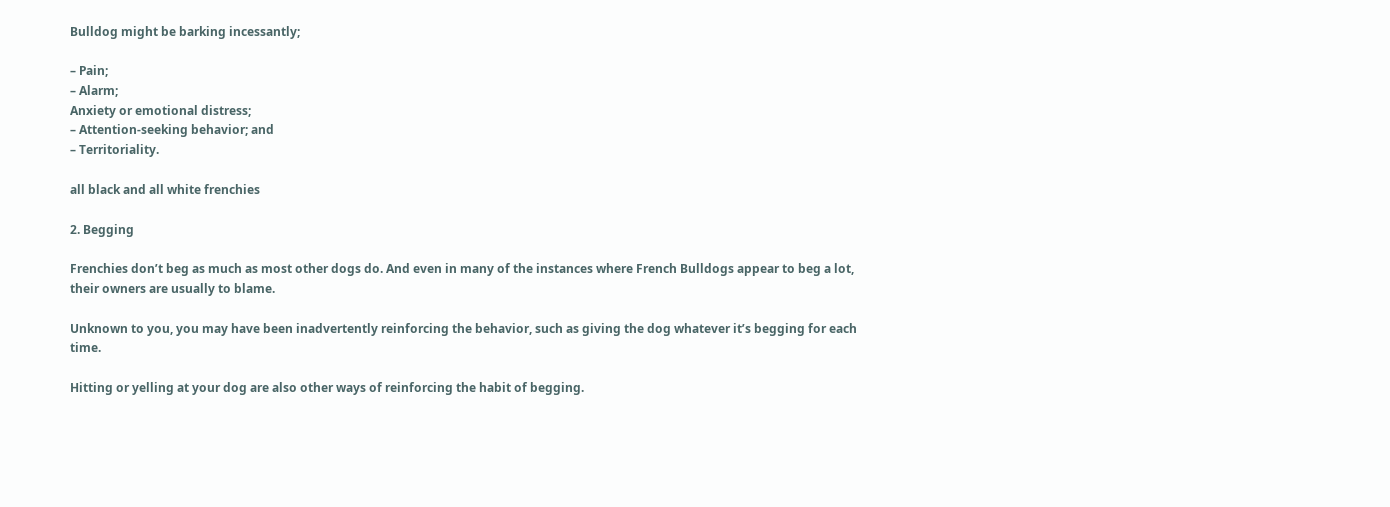Bulldog might be barking incessantly;

– Pain;
– Alarm;
Anxiety or emotional distress;
– Attention-seeking behavior; and
– Territoriality.

all black and all white frenchies

2. Begging

Frenchies don’t beg as much as most other dogs do. And even in many of the instances where French Bulldogs appear to beg a lot, their owners are usually to blame.

Unknown to you, you may have been inadvertently reinforcing the behavior, such as giving the dog whatever it’s begging for each time.

Hitting or yelling at your dog are also other ways of reinforcing the habit of begging.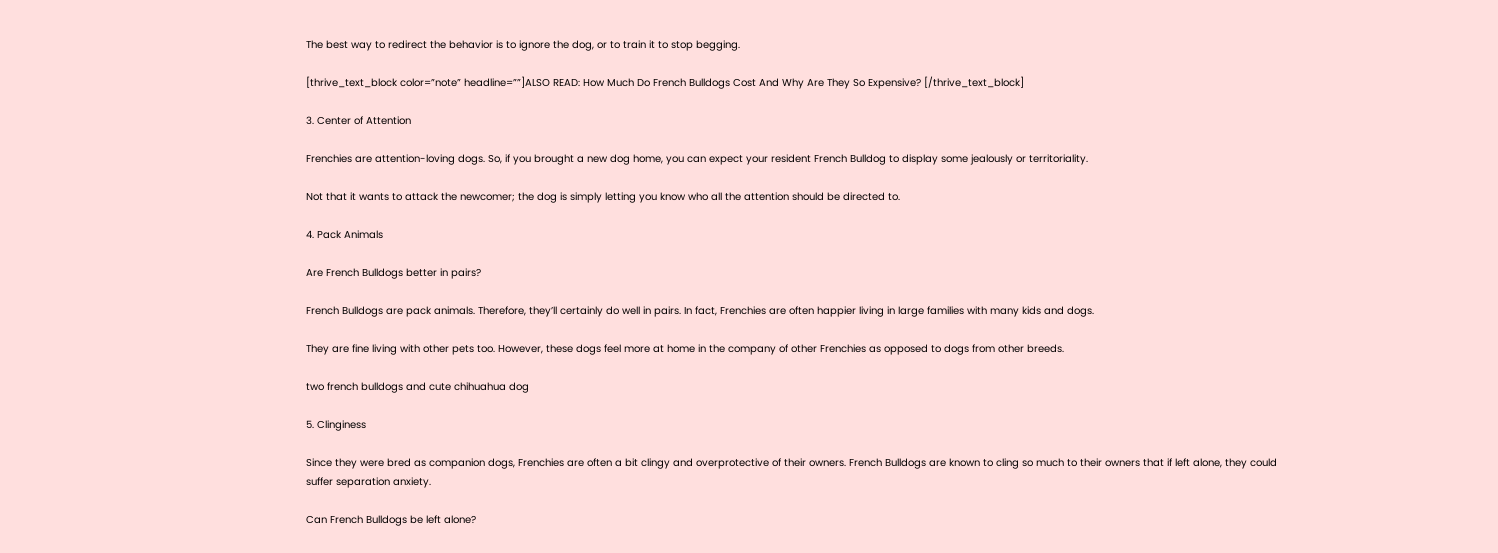The best way to redirect the behavior is to ignore the dog, or to train it to stop begging.

[thrive_text_block color=”note” headline=””]ALSO READ: How Much Do French Bulldogs Cost And Why Are They So Expensive? [/thrive_text_block]

3. Center of Attention

Frenchies are attention-loving dogs. So, if you brought a new dog home, you can expect your resident French Bulldog to display some jealously or territoriality.

Not that it wants to attack the newcomer; the dog is simply letting you know who all the attention should be directed to.

4. Pack Animals

Are French Bulldogs better in pairs?

French Bulldogs are pack animals. Therefore, they’ll certainly do well in pairs. In fact, Frenchies are often happier living in large families with many kids and dogs.

They are fine living with other pets too. However, these dogs feel more at home in the company of other Frenchies as opposed to dogs from other breeds.

two french bulldogs and cute chihuahua dog

5. Clinginess

Since they were bred as companion dogs, Frenchies are often a bit clingy and overprotective of their owners. French Bulldogs are known to cling so much to their owners that if left alone, they could suffer separation anxiety.

Can French Bulldogs be left alone?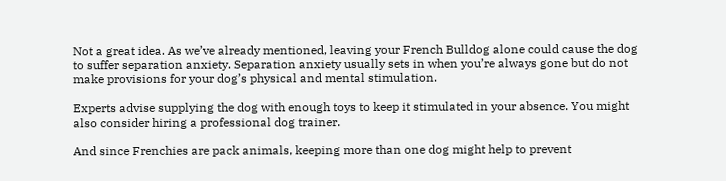Not a great idea. As we’ve already mentioned, leaving your French Bulldog alone could cause the dog to suffer separation anxiety. Separation anxiety usually sets in when you’re always gone but do not make provisions for your dog’s physical and mental stimulation.

Experts advise supplying the dog with enough toys to keep it stimulated in your absence. You might also consider hiring a professional dog trainer.

And since Frenchies are pack animals, keeping more than one dog might help to prevent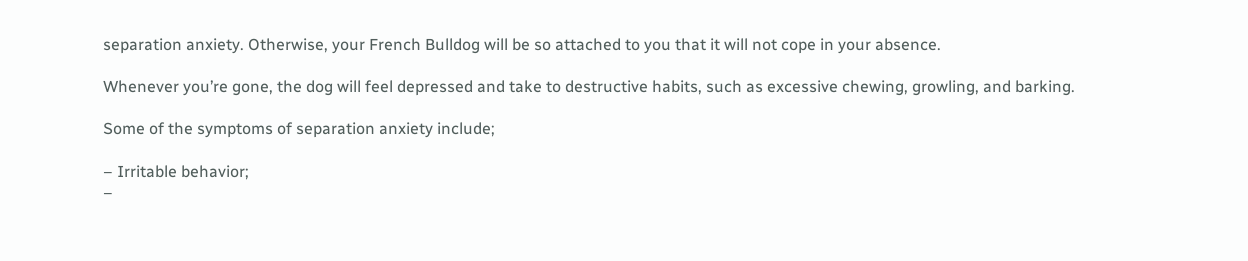separation anxiety. Otherwise, your French Bulldog will be so attached to you that it will not cope in your absence.

Whenever you’re gone, the dog will feel depressed and take to destructive habits, such as excessive chewing, growling, and barking.

Some of the symptoms of separation anxiety include;

– Irritable behavior;
–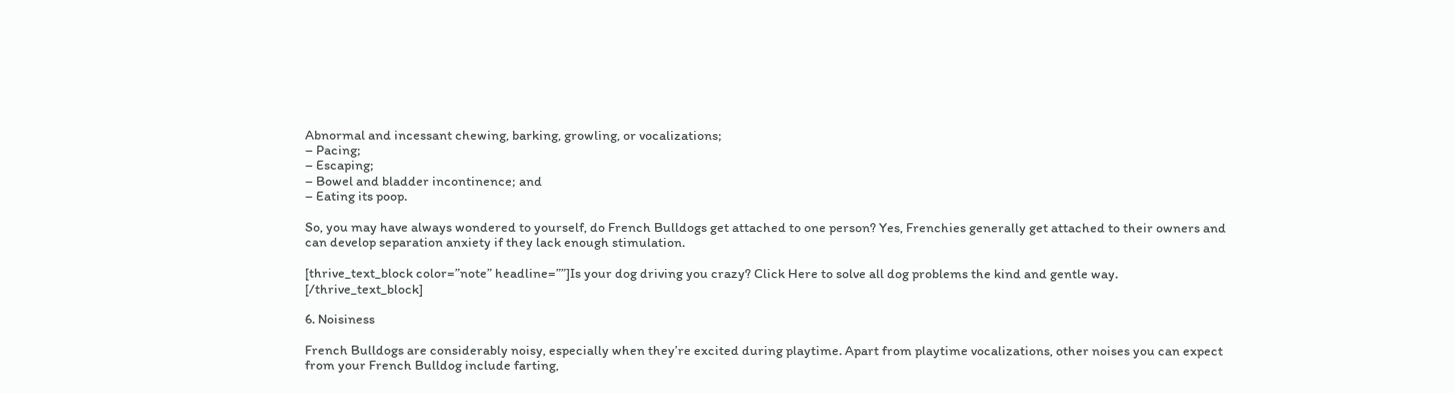Abnormal and incessant chewing, barking, growling, or vocalizations;
– Pacing;
– Escaping;
– Bowel and bladder incontinence; and
– Eating its poop.

So, you may have always wondered to yourself, do French Bulldogs get attached to one person? Yes, Frenchies generally get attached to their owners and can develop separation anxiety if they lack enough stimulation.

[thrive_text_block color=”note” headline=””]Is your dog driving you crazy? Click Here to solve all dog problems the kind and gentle way. [/thrive_text_block]

6. Noisiness

French Bulldogs are considerably noisy, especially when they’re excited during playtime. Apart from playtime vocalizations, other noises you can expect from your French Bulldog include farting,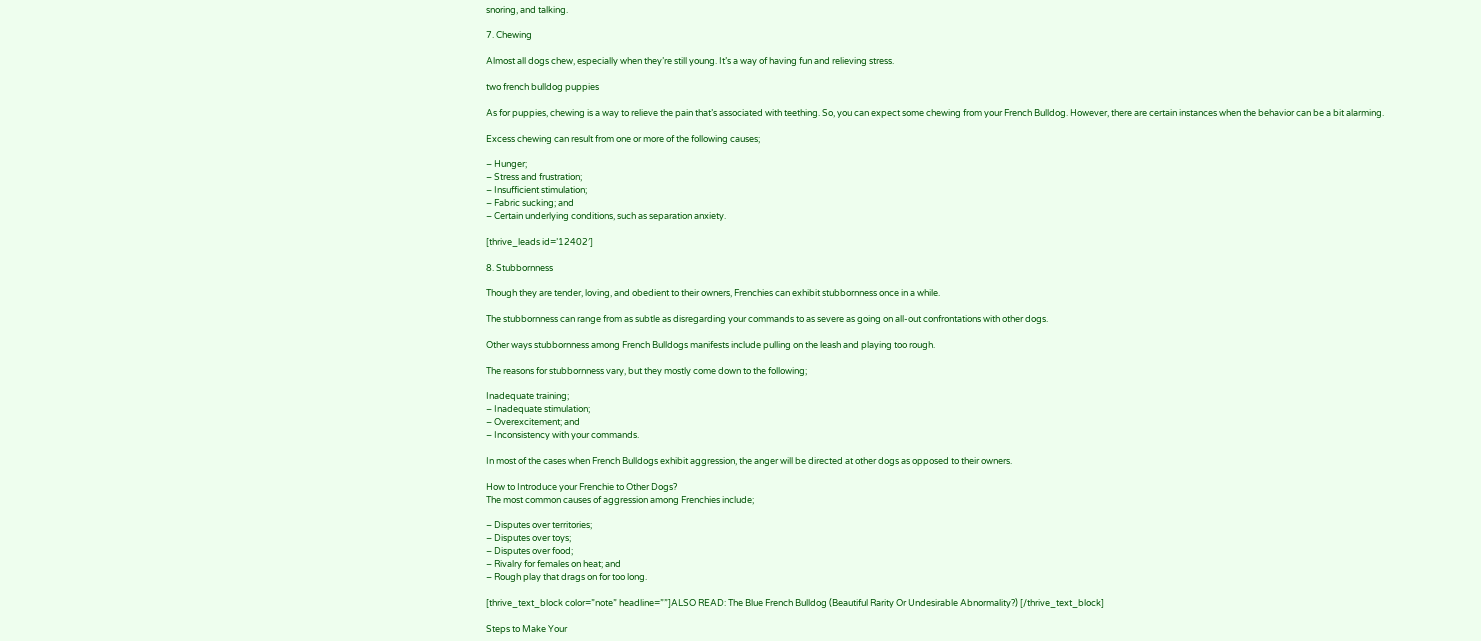snoring, and talking.

7. Chewing

Almost all dogs chew, especially when they’re still young. It’s a way of having fun and relieving stress.

two french bulldog puppies

As for puppies, chewing is a way to relieve the pain that’s associated with teething. So, you can expect some chewing from your French Bulldog. However, there are certain instances when the behavior can be a bit alarming.

Excess chewing can result from one or more of the following causes;

– Hunger;
– Stress and frustration;
– Insufficient stimulation;
– Fabric sucking; and
– Certain underlying conditions, such as separation anxiety.

[thrive_leads id=’12402′]

8. Stubbornness

Though they are tender, loving, and obedient to their owners, Frenchies can exhibit stubbornness once in a while.

The stubbornness can range from as subtle as disregarding your commands to as severe as going on all-out confrontations with other dogs.

Other ways stubbornness among French Bulldogs manifests include pulling on the leash and playing too rough.

The reasons for stubbornness vary, but they mostly come down to the following;

Inadequate training;
– Inadequate stimulation;
– Overexcitement; and
– Inconsistency with your commands.

In most of the cases when French Bulldogs exhibit aggression, the anger will be directed at other dogs as opposed to their owners.

How to Introduce your Frenchie to Other Dogs?
The most common causes of aggression among Frenchies include;

– Disputes over territories;
– Disputes over toys;
– Disputes over food;
– Rivalry for females on heat; and
– Rough play that drags on for too long.

[thrive_text_block color=”note” headline=””]ALSO READ: The Blue French Bulldog (Beautiful Rarity Or Undesirable Abnormality?) [/thrive_text_block]

Steps to Make Your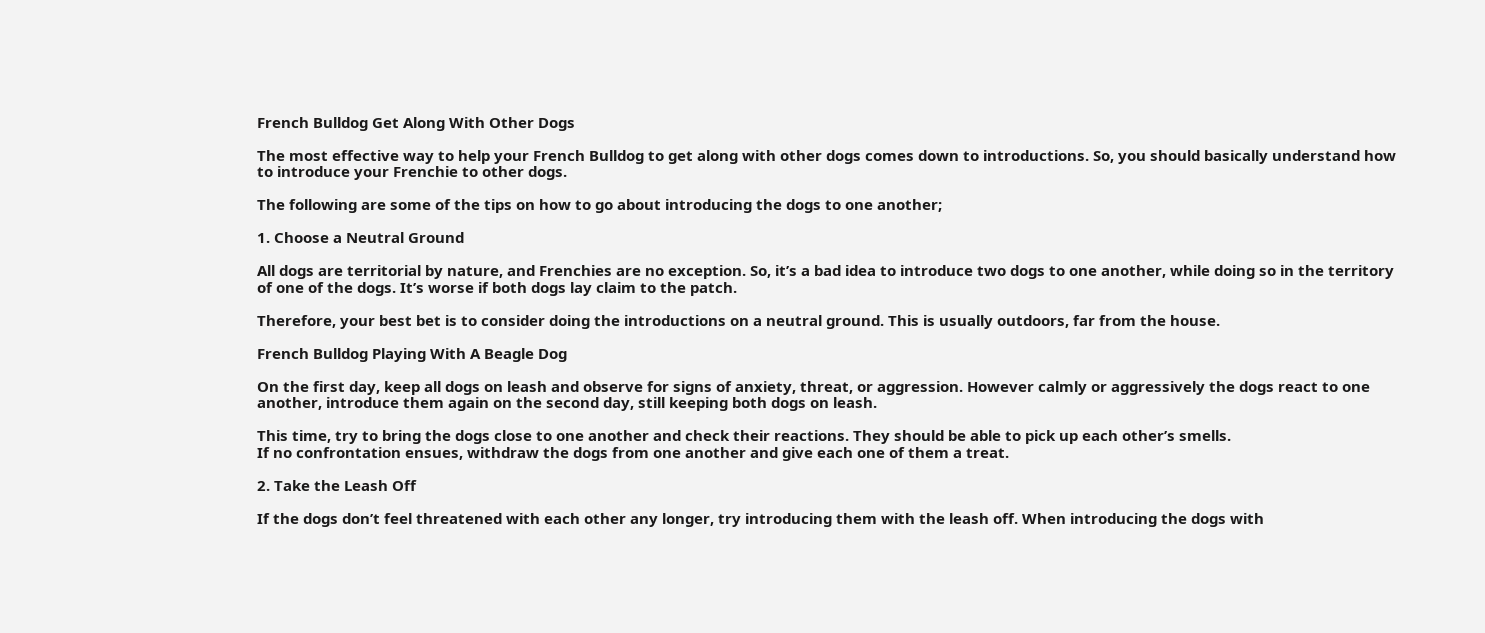French Bulldog Get Along With Other Dogs

The most effective way to help your French Bulldog to get along with other dogs comes down to introductions. So, you should basically understand how to introduce your Frenchie to other dogs.

The following are some of the tips on how to go about introducing the dogs to one another;

1. Choose a Neutral Ground

All dogs are territorial by nature, and Frenchies are no exception. So, it’s a bad idea to introduce two dogs to one another, while doing so in the territory of one of the dogs. It’s worse if both dogs lay claim to the patch.

Therefore, your best bet is to consider doing the introductions on a neutral ground. This is usually outdoors, far from the house.

French Bulldog Playing With A Beagle Dog

On the first day, keep all dogs on leash and observe for signs of anxiety, threat, or aggression. However calmly or aggressively the dogs react to one another, introduce them again on the second day, still keeping both dogs on leash.

This time, try to bring the dogs close to one another and check their reactions. They should be able to pick up each other’s smells.
If no confrontation ensues, withdraw the dogs from one another and give each one of them a treat.

2. Take the Leash Off

If the dogs don’t feel threatened with each other any longer, try introducing them with the leash off. When introducing the dogs with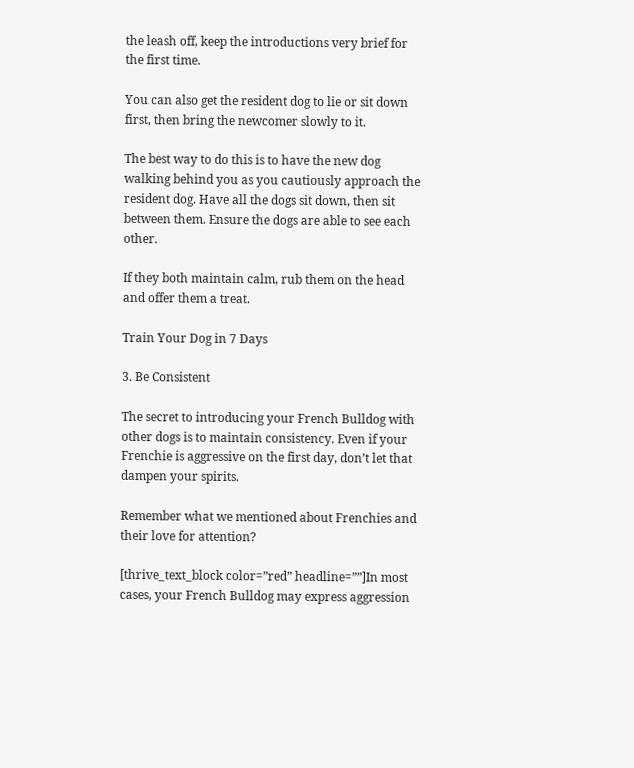the leash off, keep the introductions very brief for the first time.

You can also get the resident dog to lie or sit down first, then bring the newcomer slowly to it.

The best way to do this is to have the new dog walking behind you as you cautiously approach the resident dog. Have all the dogs sit down, then sit between them. Ensure the dogs are able to see each other.

If they both maintain calm, rub them on the head and offer them a treat.

Train Your Dog in 7 Days

3. Be Consistent

The secret to introducing your French Bulldog with other dogs is to maintain consistency. Even if your Frenchie is aggressive on the first day, don’t let that dampen your spirits.

Remember what we mentioned about Frenchies and their love for attention?

[thrive_text_block color=”red” headline=””]In most cases, your French Bulldog may express aggression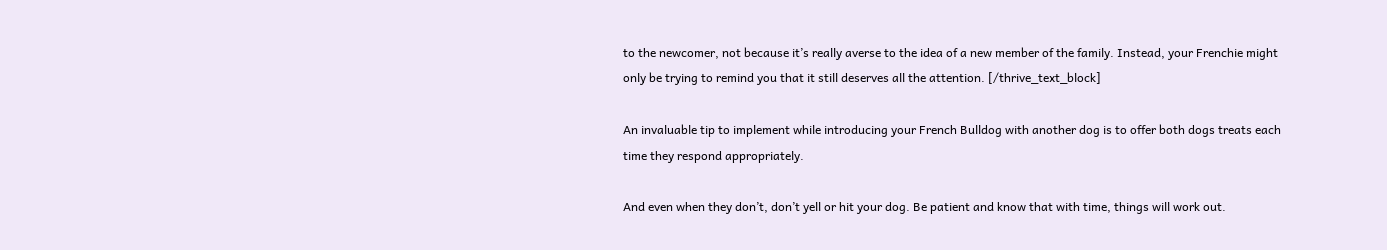to the newcomer, not because it’s really averse to the idea of a new member of the family. Instead, your Frenchie might only be trying to remind you that it still deserves all the attention. [/thrive_text_block]

An invaluable tip to implement while introducing your French Bulldog with another dog is to offer both dogs treats each time they respond appropriately.

And even when they don’t, don’t yell or hit your dog. Be patient and know that with time, things will work out.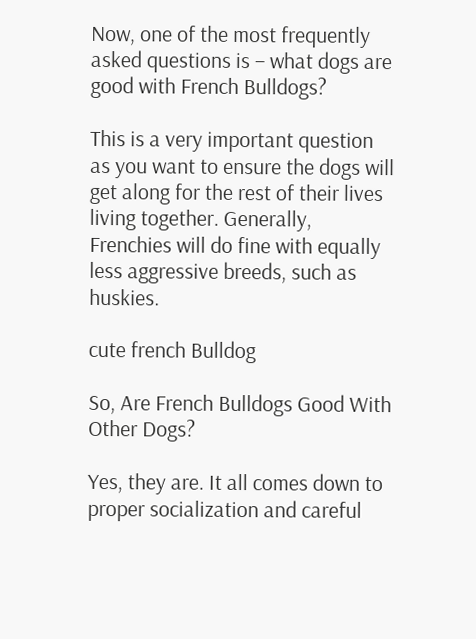Now, one of the most frequently asked questions is – what dogs are good with French Bulldogs?

This is a very important question as you want to ensure the dogs will get along for the rest of their lives living together. Generally, Frenchies will do fine with equally less aggressive breeds, such as huskies.

cute french Bulldog

So, Are French Bulldogs Good With Other Dogs?

Yes, they are. It all comes down to proper socialization and careful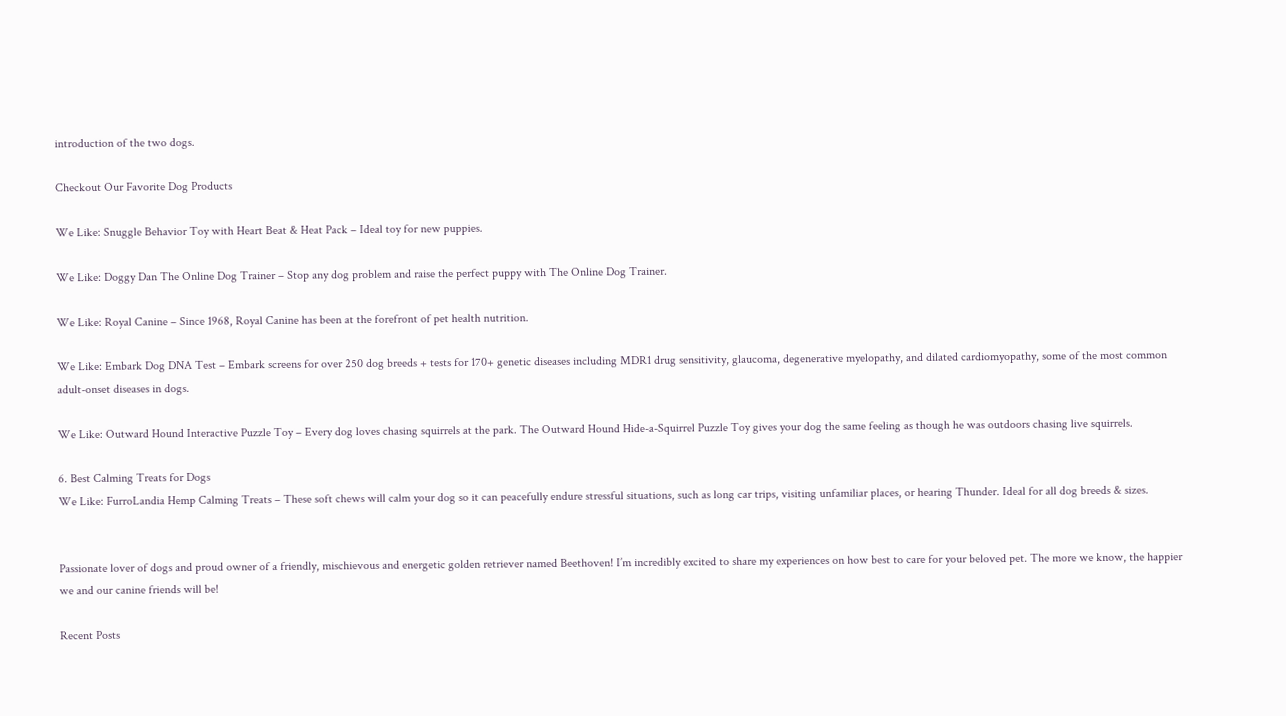introduction of the two dogs.

Checkout Our Favorite Dog Products

We Like: Snuggle Behavior Toy with Heart Beat & Heat Pack – Ideal toy for new puppies.

We Like: Doggy Dan The Online Dog Trainer – Stop any dog problem and raise the perfect puppy with The Online Dog Trainer.

We Like: Royal Canine – Since 1968, Royal Canine has been at the forefront of pet health nutrition.

We Like: Embark Dog DNA Test – Embark screens for over 250 dog breeds + tests for 170+ genetic diseases including MDR1 drug sensitivity, glaucoma, degenerative myelopathy, and dilated cardiomyopathy, some of the most common adult-onset diseases in dogs.

We Like: Outward Hound Interactive Puzzle Toy – Every dog loves chasing squirrels at the park. The Outward Hound Hide-a-Squirrel Puzzle Toy gives your dog the same feeling as though he was outdoors chasing live squirrels.

6. Best Calming Treats for Dogs
We Like: FurroLandia Hemp Calming Treats – These soft chews will calm your dog so it can peacefully endure stressful situations, such as long car trips, visiting unfamiliar places, or hearing Thunder. Ideal for all dog breeds & sizes.


Passionate lover of dogs and proud owner of a friendly, mischievous and energetic golden retriever named Beethoven! I’m incredibly excited to share my experiences on how best to care for your beloved pet. The more we know, the happier we and our canine friends will be!

Recent Posts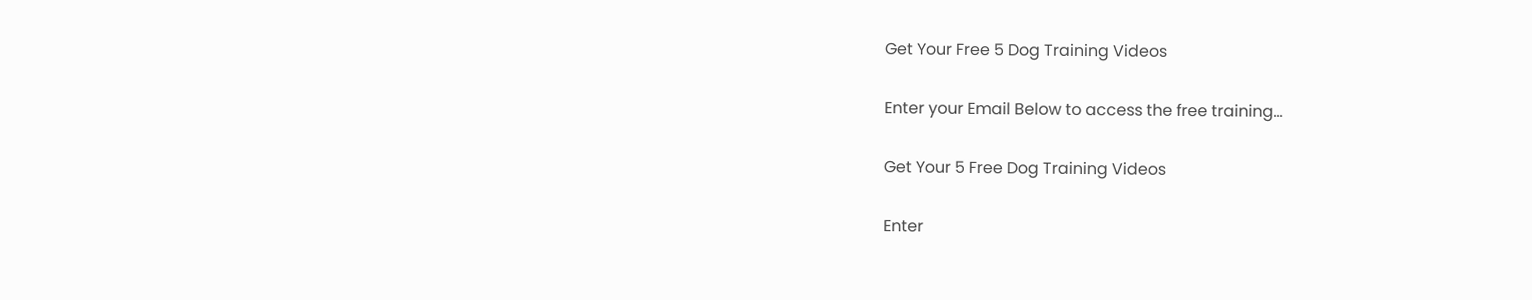Get Your Free 5 Dog Training Videos

Enter your Email Below to access the free training...

Get Your 5 Free Dog Training Videos

Enter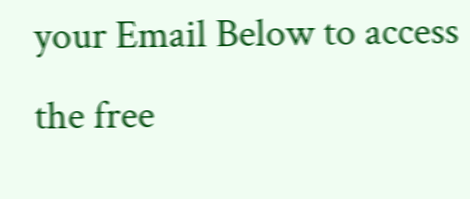your Email Below to access the free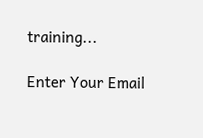training...

Enter Your Email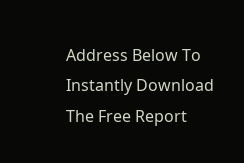Address Below To Instantly Download The Free Report